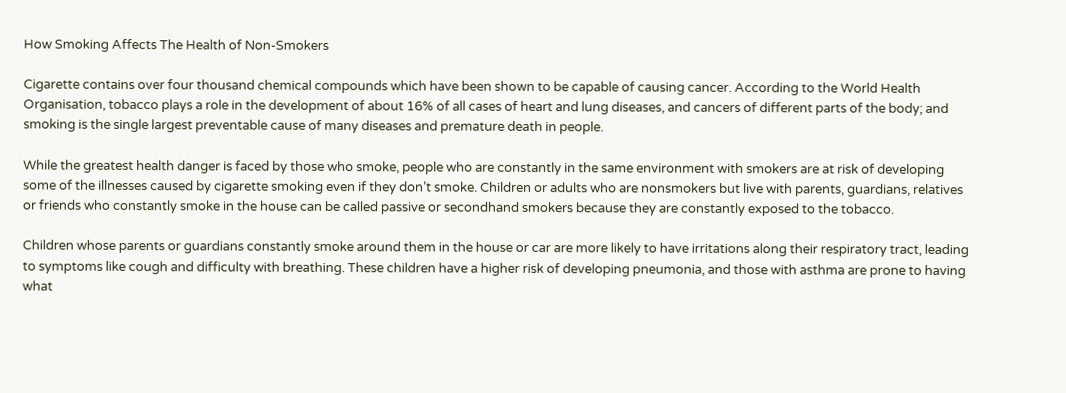How Smoking Affects The Health of Non-Smokers

Cigarette contains over four thousand chemical compounds which have been shown to be capable of causing cancer. According to the World Health Organisation, tobacco plays a role in the development of about 16% of all cases of heart and lung diseases, and cancers of different parts of the body; and smoking is the single largest preventable cause of many diseases and premature death in people.

While the greatest health danger is faced by those who smoke, people who are constantly in the same environment with smokers are at risk of developing some of the illnesses caused by cigarette smoking even if they don’t smoke. Children or adults who are nonsmokers but live with parents, guardians, relatives or friends who constantly smoke in the house can be called passive or secondhand smokers because they are constantly exposed to the tobacco.

Children whose parents or guardians constantly smoke around them in the house or car are more likely to have irritations along their respiratory tract, leading to symptoms like cough and difficulty with breathing. These children have a higher risk of developing pneumonia, and those with asthma are prone to having what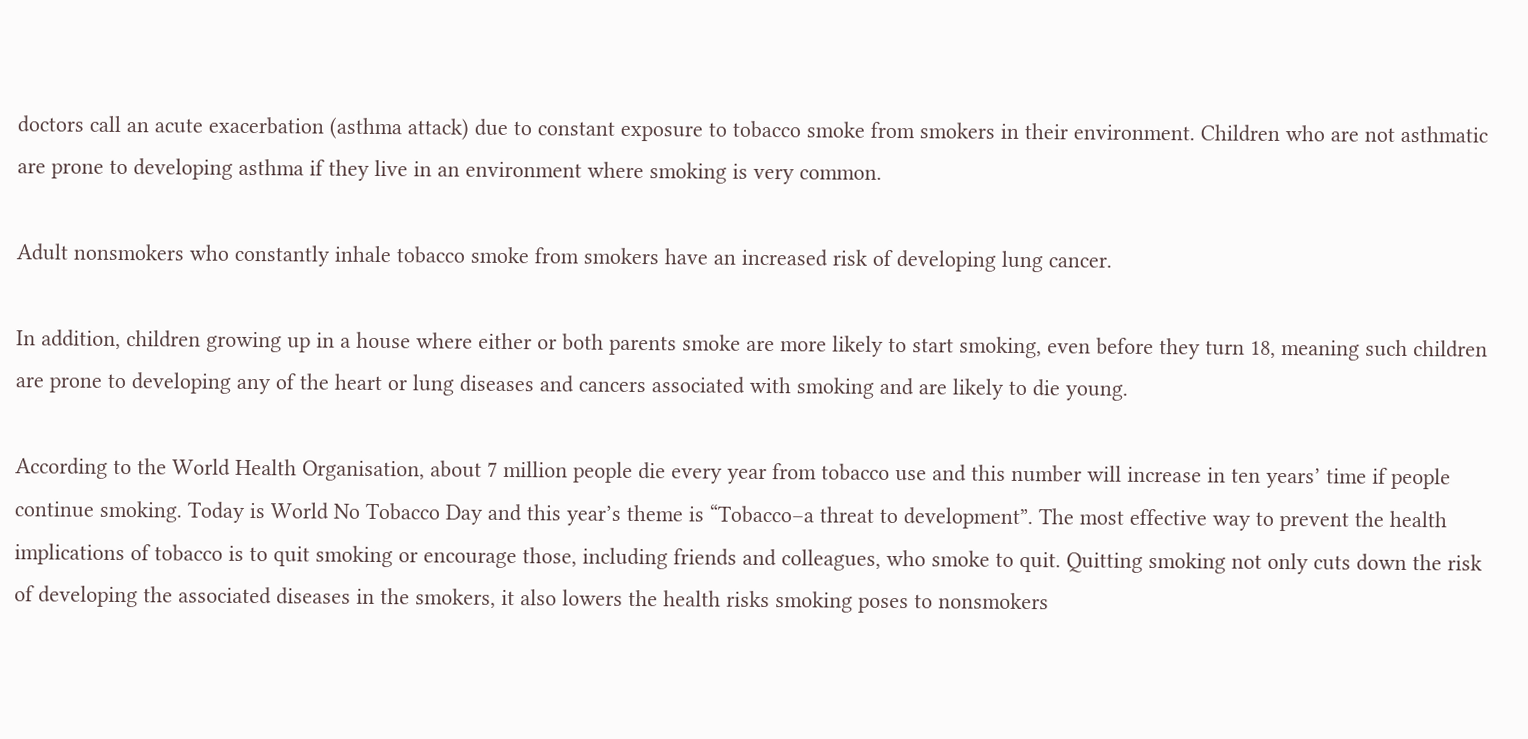doctors call an acute exacerbation (asthma attack) due to constant exposure to tobacco smoke from smokers in their environment. Children who are not asthmatic are prone to developing asthma if they live in an environment where smoking is very common.

Adult nonsmokers who constantly inhale tobacco smoke from smokers have an increased risk of developing lung cancer.

In addition, children growing up in a house where either or both parents smoke are more likely to start smoking, even before they turn 18, meaning such children are prone to developing any of the heart or lung diseases and cancers associated with smoking and are likely to die young.

According to the World Health Organisation, about 7 million people die every year from tobacco use and this number will increase in ten years’ time if people continue smoking. Today is World No Tobacco Day and this year’s theme is “Tobacco–a threat to development”. The most effective way to prevent the health implications of tobacco is to quit smoking or encourage those, including friends and colleagues, who smoke to quit. Quitting smoking not only cuts down the risk of developing the associated diseases in the smokers, it also lowers the health risks smoking poses to nonsmokers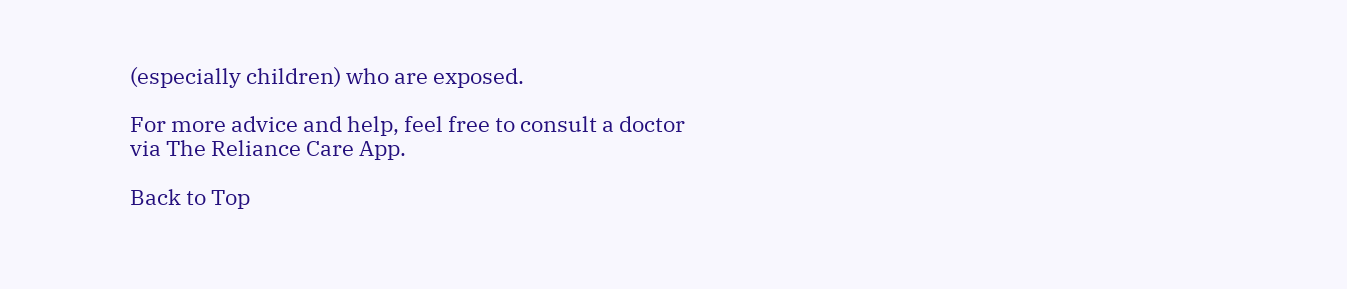(especially children) who are exposed.

For more advice and help, feel free to consult a doctor via The Reliance Care App.

Back to Top